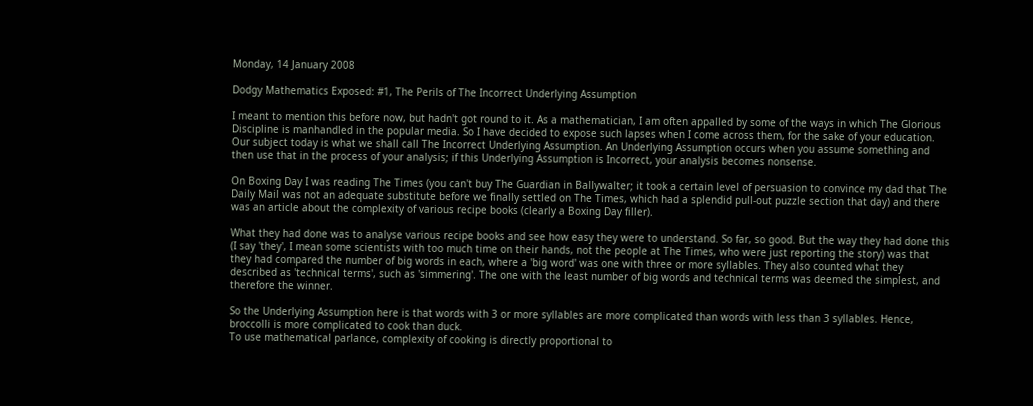Monday, 14 January 2008

Dodgy Mathematics Exposed: #1, The Perils of The Incorrect Underlying Assumption

I meant to mention this before now, but hadn't got round to it. As a mathematician, I am often appalled by some of the ways in which The Glorious Discipline is manhandled in the popular media. So I have decided to expose such lapses when I come across them, for the sake of your education. Our subject today is what we shall call The Incorrect Underlying Assumption. An Underlying Assumption occurs when you assume something and then use that in the process of your analysis; if this Underlying Assumption is Incorrect, your analysis becomes nonsense.

On Boxing Day I was reading The Times (you can't buy The Guardian in Ballywalter; it took a certain level of persuasion to convince my dad that The Daily Mail was not an adequate substitute before we finally settled on The Times, which had a splendid pull-out puzzle section that day) and there was an article about the complexity of various recipe books (clearly a Boxing Day filler).

What they had done was to analyse various recipe books and see how easy they were to understand. So far, so good. But the way they had done this (I say 'they', I mean some scientists with too much time on their hands, not the people at The Times, who were just reporting the story) was that they had compared the number of big words in each, where a 'big word' was one with three or more syllables. They also counted what they described as 'technical terms', such as 'simmering'. The one with the least number of big words and technical terms was deemed the simplest, and therefore the winner.

So the Underlying Assumption here is that words with 3 or more syllables are more complicated than words with less than 3 syllables. Hence, broccolli is more complicated to cook than duck.
To use mathematical parlance, complexity of cooking is directly proportional to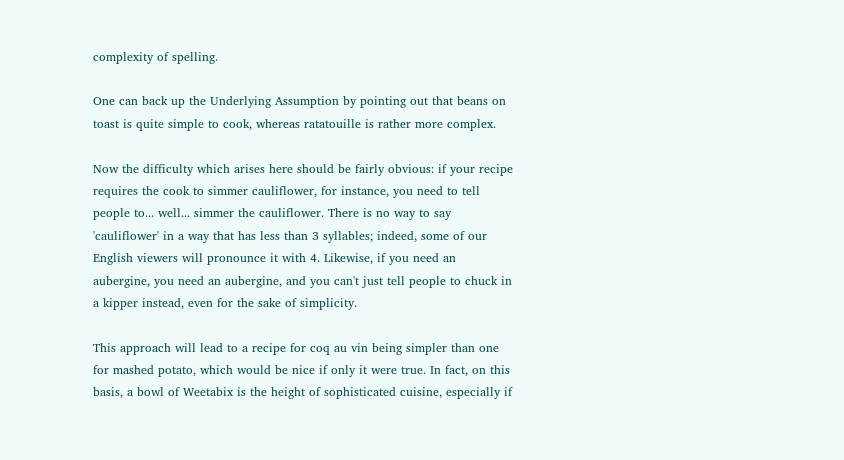complexity of spelling.

One can back up the Underlying Assumption by pointing out that beans on toast is quite simple to cook, whereas ratatouille is rather more complex.

Now the difficulty which arises here should be fairly obvious: if your recipe requires the cook to simmer cauliflower, for instance, you need to tell people to... well... simmer the cauliflower. There is no way to say 'cauliflower' in a way that has less than 3 syllables; indeed, some of our English viewers will pronounce it with 4. Likewise, if you need an aubergine, you need an aubergine, and you can't just tell people to chuck in a kipper instead, even for the sake of simplicity.

This approach will lead to a recipe for coq au vin being simpler than one for mashed potato, which would be nice if only it were true. In fact, on this basis, a bowl of Weetabix is the height of sophisticated cuisine, especially if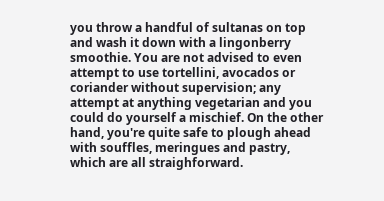you throw a handful of sultanas on top and wash it down with a lingonberry smoothie. You are not advised to even attempt to use tortellini, avocados or coriander without supervision; any attempt at anything vegetarian and you could do yourself a mischief. On the other hand, you're quite safe to plough ahead with souffles, meringues and pastry, which are all straighforward.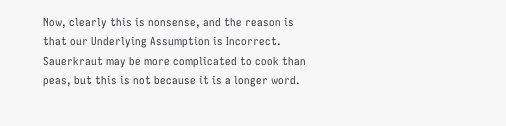Now, clearly this is nonsense, and the reason is that our Underlying Assumption is Incorrect. Sauerkraut may be more complicated to cook than peas, but this is not because it is a longer word.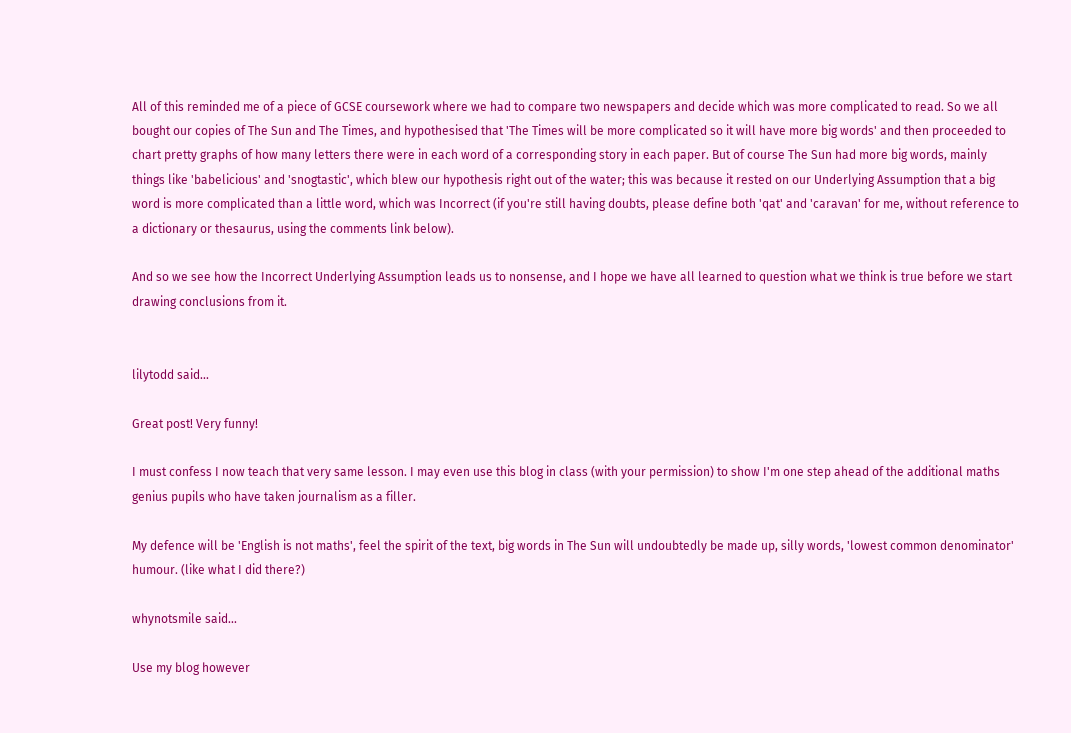All of this reminded me of a piece of GCSE coursework where we had to compare two newspapers and decide which was more complicated to read. So we all bought our copies of The Sun and The Times, and hypothesised that 'The Times will be more complicated so it will have more big words' and then proceeded to chart pretty graphs of how many letters there were in each word of a corresponding story in each paper. But of course The Sun had more big words, mainly things like 'babelicious' and 'snogtastic', which blew our hypothesis right out of the water; this was because it rested on our Underlying Assumption that a big word is more complicated than a little word, which was Incorrect (if you're still having doubts, please define both 'qat' and 'caravan' for me, without reference to a dictionary or thesaurus, using the comments link below).

And so we see how the Incorrect Underlying Assumption leads us to nonsense, and I hope we have all learned to question what we think is true before we start drawing conclusions from it.


lilytodd said...

Great post! Very funny!

I must confess I now teach that very same lesson. I may even use this blog in class (with your permission) to show I'm one step ahead of the additional maths genius pupils who have taken journalism as a filler.

My defence will be 'English is not maths', feel the spirit of the text, big words in The Sun will undoubtedly be made up, silly words, 'lowest common denominator' humour. (like what I did there?)

whynotsmile said...

Use my blog however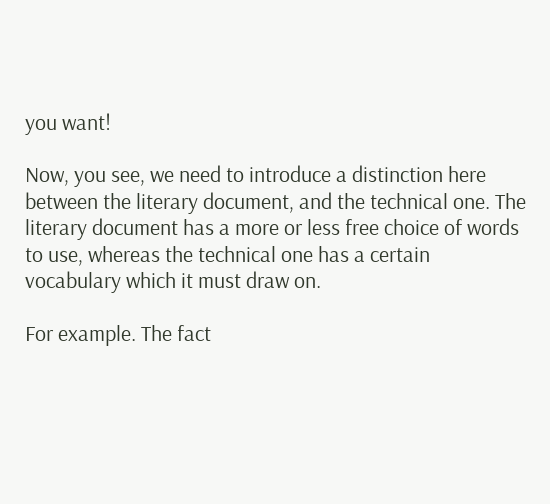you want!

Now, you see, we need to introduce a distinction here between the literary document, and the technical one. The literary document has a more or less free choice of words to use, whereas the technical one has a certain vocabulary which it must draw on.

For example. The fact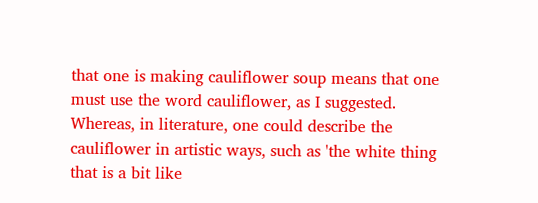that one is making cauliflower soup means that one must use the word cauliflower, as I suggested. Whereas, in literature, one could describe the cauliflower in artistic ways, such as 'the white thing that is a bit like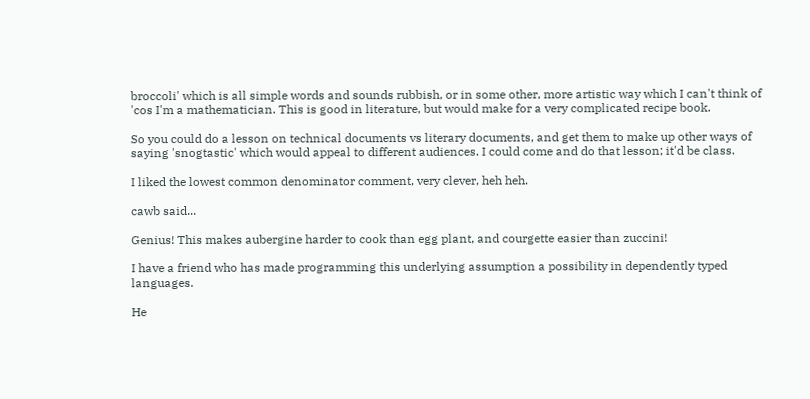broccoli' which is all simple words and sounds rubbish, or in some other, more artistic way which I can't think of 'cos I'm a mathematician. This is good in literature, but would make for a very complicated recipe book.

So you could do a lesson on technical documents vs literary documents, and get them to make up other ways of saying 'snogtastic' which would appeal to different audiences. I could come and do that lesson; it'd be class.

I liked the lowest common denominator comment, very clever, heh heh.

cawb said...

Genius! This makes aubergine harder to cook than egg plant, and courgette easier than zuccini!

I have a friend who has made programming this underlying assumption a possibility in dependently typed languages.

He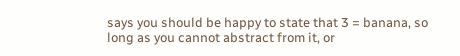says you should be happy to state that 3 = banana, so long as you cannot abstract from it, or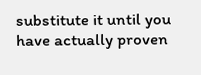substitute it until you have actually proven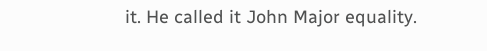it. He called it John Major equality.